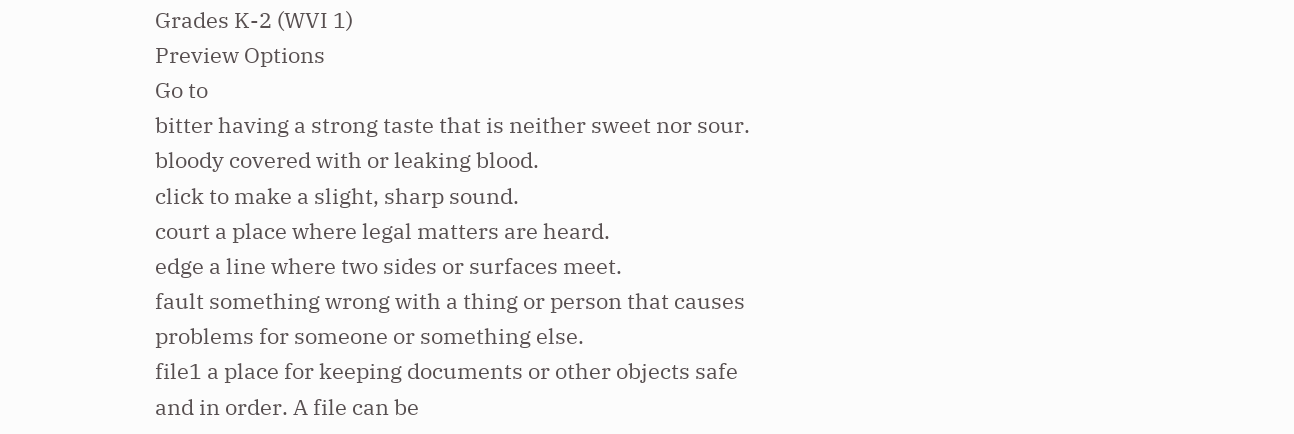Grades K-2 (WVI 1)
Preview Options
Go to
bitter having a strong taste that is neither sweet nor sour.
bloody covered with or leaking blood.
click to make a slight, sharp sound.
court a place where legal matters are heard.
edge a line where two sides or surfaces meet.
fault something wrong with a thing or person that causes problems for someone or something else.
file1 a place for keeping documents or other objects safe and in order. A file can be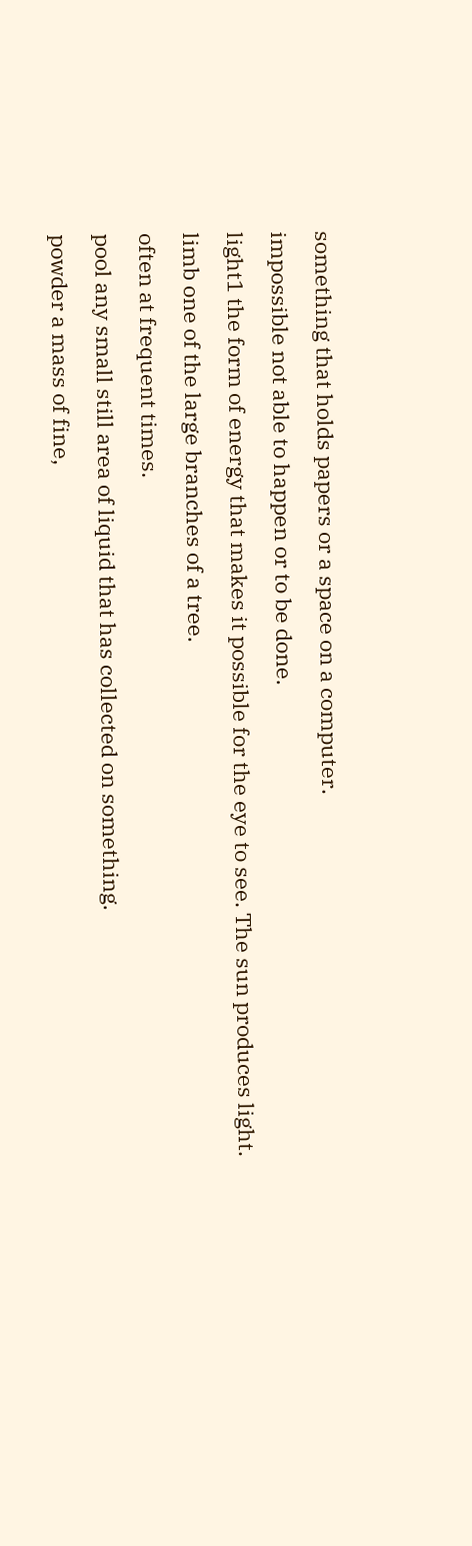something that holds papers or a space on a computer.
impossible not able to happen or to be done.
light1 the form of energy that makes it possible for the eye to see. The sun produces light.
limb one of the large branches of a tree.
often at frequent times.
pool any small still area of liquid that has collected on something.
powder a mass of fine,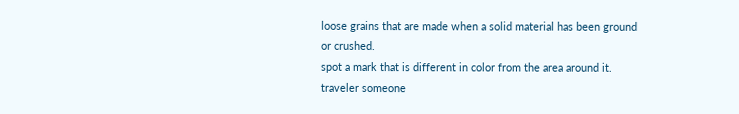loose grains that are made when a solid material has been ground or crushed.
spot a mark that is different in color from the area around it.
traveler someone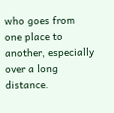who goes from one place to another, especially over a long distance.